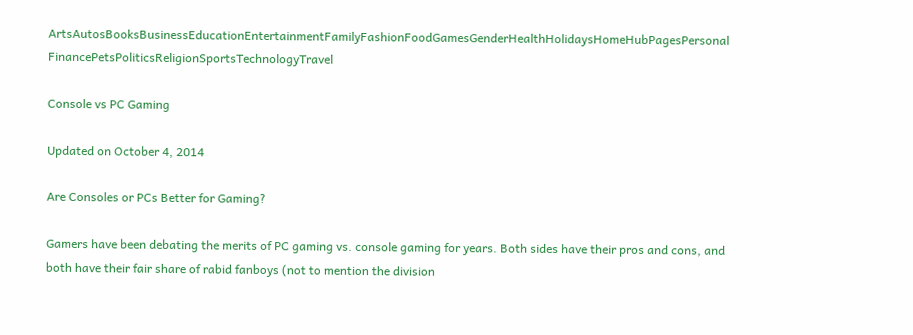ArtsAutosBooksBusinessEducationEntertainmentFamilyFashionFoodGamesGenderHealthHolidaysHomeHubPagesPersonal FinancePetsPoliticsReligionSportsTechnologyTravel

Console vs PC Gaming

Updated on October 4, 2014

Are Consoles or PCs Better for Gaming?

Gamers have been debating the merits of PC gaming vs. console gaming for years. Both sides have their pros and cons, and both have their fair share of rabid fanboys (not to mention the division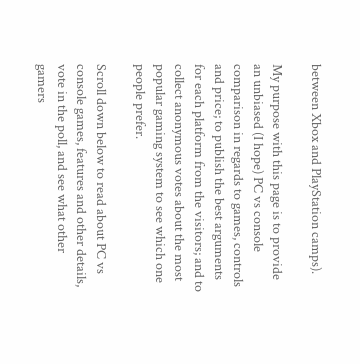between Xbox and PlayStation camps).

My purpose with this page is to provide an unbiased (I hope) PC vs console comparison in regards to games, controls and price; to publish the best arguments for each platform from the visitors; and to collect anonymous votes about the most popular gaming system to see which one people prefer.

Scroll down below to read about PC vs console games, features and other details, vote in the poll, and see what other gamers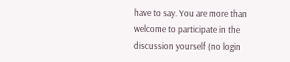have to say. You are more than welcome to participate in the discussion yourself (no login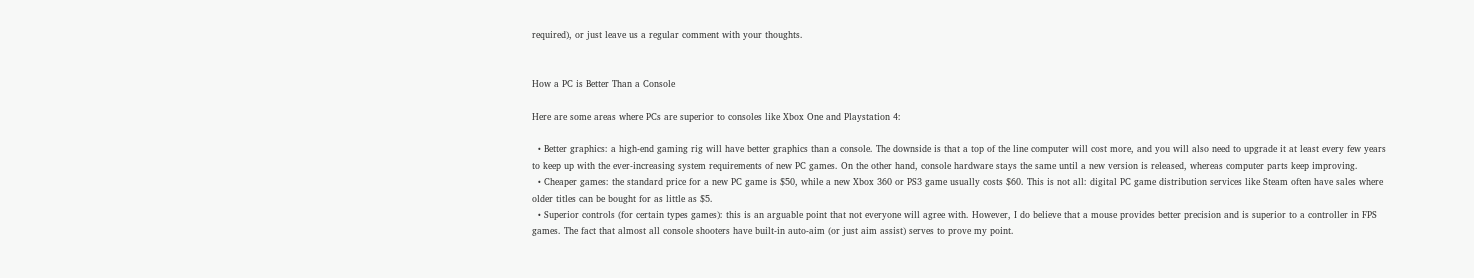required), or just leave us a regular comment with your thoughts.


How a PC is Better Than a Console

Here are some areas where PCs are superior to consoles like Xbox One and Playstation 4:

  • Better graphics: a high-end gaming rig will have better graphics than a console. The downside is that a top of the line computer will cost more, and you will also need to upgrade it at least every few years to keep up with the ever-increasing system requirements of new PC games. On the other hand, console hardware stays the same until a new version is released, whereas computer parts keep improving.
  • Cheaper games: the standard price for a new PC game is $50, while a new Xbox 360 or PS3 game usually costs $60. This is not all: digital PC game distribution services like Steam often have sales where older titles can be bought for as little as $5.
  • Superior controls (for certain types games): this is an arguable point that not everyone will agree with. However, I do believe that a mouse provides better precision and is superior to a controller in FPS games. The fact that almost all console shooters have built-in auto-aim (or just aim assist) serves to prove my point.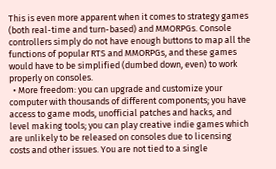This is even more apparent when it comes to strategy games (both real-time and turn-based) and MMORPGs. Console controllers simply do not have enough buttons to map all the functions of popular RTS and MMORPGs, and these games would have to be simplified (dumbed down, even) to work properly on consoles.
  • More freedom: you can upgrade and customize your computer with thousands of different components; you have access to game mods, unofficial patches and hacks, and level making tools; you can play creative indie games which are unlikely to be released on consoles due to licensing costs and other issues. You are not tied to a single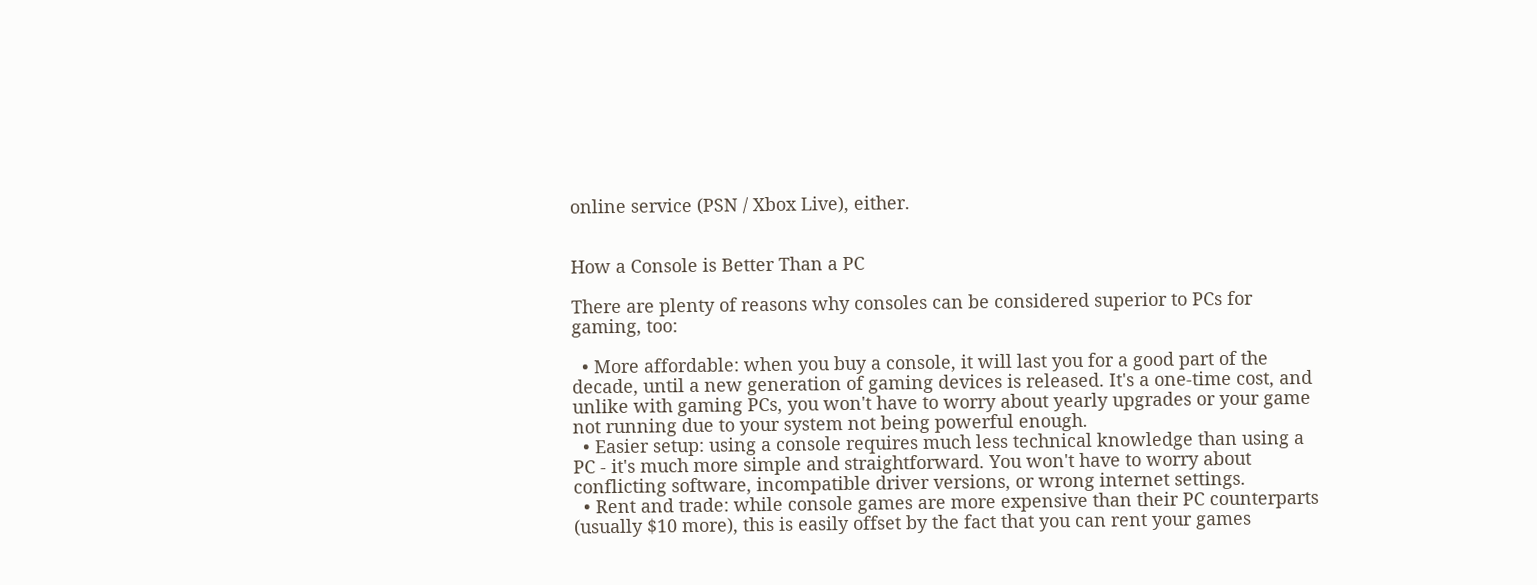online service (PSN / Xbox Live), either.


How a Console is Better Than a PC

There are plenty of reasons why consoles can be considered superior to PCs for gaming, too:

  • More affordable: when you buy a console, it will last you for a good part of the decade, until a new generation of gaming devices is released. It's a one-time cost, and unlike with gaming PCs, you won't have to worry about yearly upgrades or your game not running due to your system not being powerful enough.
  • Easier setup: using a console requires much less technical knowledge than using a PC - it's much more simple and straightforward. You won't have to worry about conflicting software, incompatible driver versions, or wrong internet settings.
  • Rent and trade: while console games are more expensive than their PC counterparts (usually $10 more), this is easily offset by the fact that you can rent your games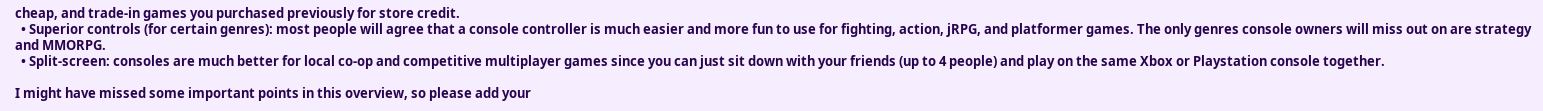cheap, and trade-in games you purchased previously for store credit.
  • Superior controls (for certain genres): most people will agree that a console controller is much easier and more fun to use for fighting, action, jRPG, and platformer games. The only genres console owners will miss out on are strategy and MMORPG.
  • Split-screen: consoles are much better for local co-op and competitive multiplayer games since you can just sit down with your friends (up to 4 people) and play on the same Xbox or Playstation console together.

I might have missed some important points in this overview, so please add your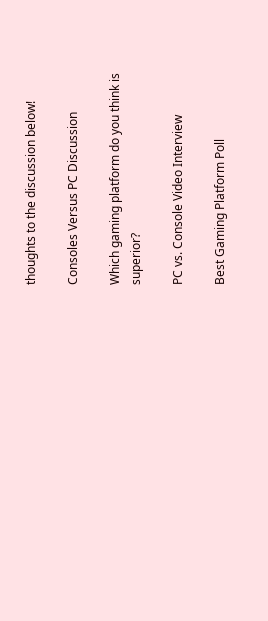thoughts to the discussion below!

Consoles Versus PC Discussion

Which gaming platform do you think is superior?

PC vs. Console Video Interview

Best Gaming Platform Poll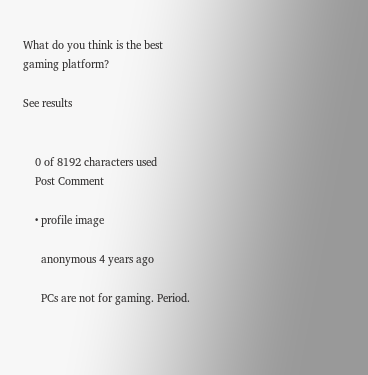What do you think is the best gaming platform?

See results


    0 of 8192 characters used
    Post Comment

    • profile image

      anonymous 4 years ago

      PCs are not for gaming. Period.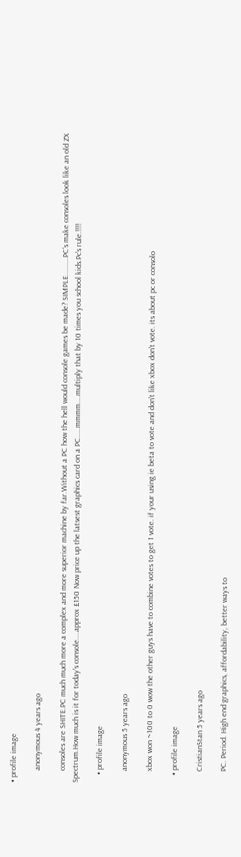• profile image

      anonymous 4 years ago

      consoles are SHITE.PC much much more a complex and more superior machine by far.Without a PC how the hell would console games be made? SIMPLE.........PC's make consoles look like an old ZX Spectrum.How much is it for today's console....approx £150 Now price up the latsest graphics card on a PC.....mmmm....multiply that by 10 times you school kids.Pc's rule.!!!!

    • profile image

      anonymous 5 years ago

      xbox won ~100 to 0 wow the other guys have to combine votes to get 1 vote. if your using ie beta to vote and don't like xbox don't vote. its about pc or consolo

    • profile image

      CristianStan 5 years ago

      PC. Period. High end graphics, affordability, better ways to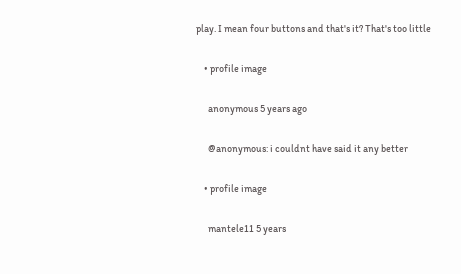play. I mean four buttons and that's it? That's too little

    • profile image

      anonymous 5 years ago

      @anonymous: i couldnt have said it any better

    • profile image

      mantele11 5 years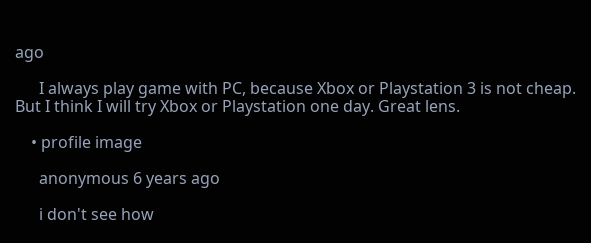ago

      I always play game with PC, because Xbox or Playstation 3 is not cheap. But I think I will try Xbox or Playstation one day. Great lens.

    • profile image

      anonymous 6 years ago

      i don't see how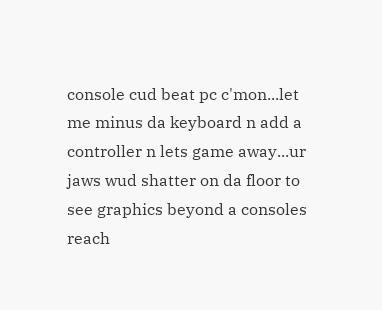console cud beat pc c'mon...let me minus da keyboard n add a controller n lets game away...ur jaws wud shatter on da floor to see graphics beyond a consoles reach